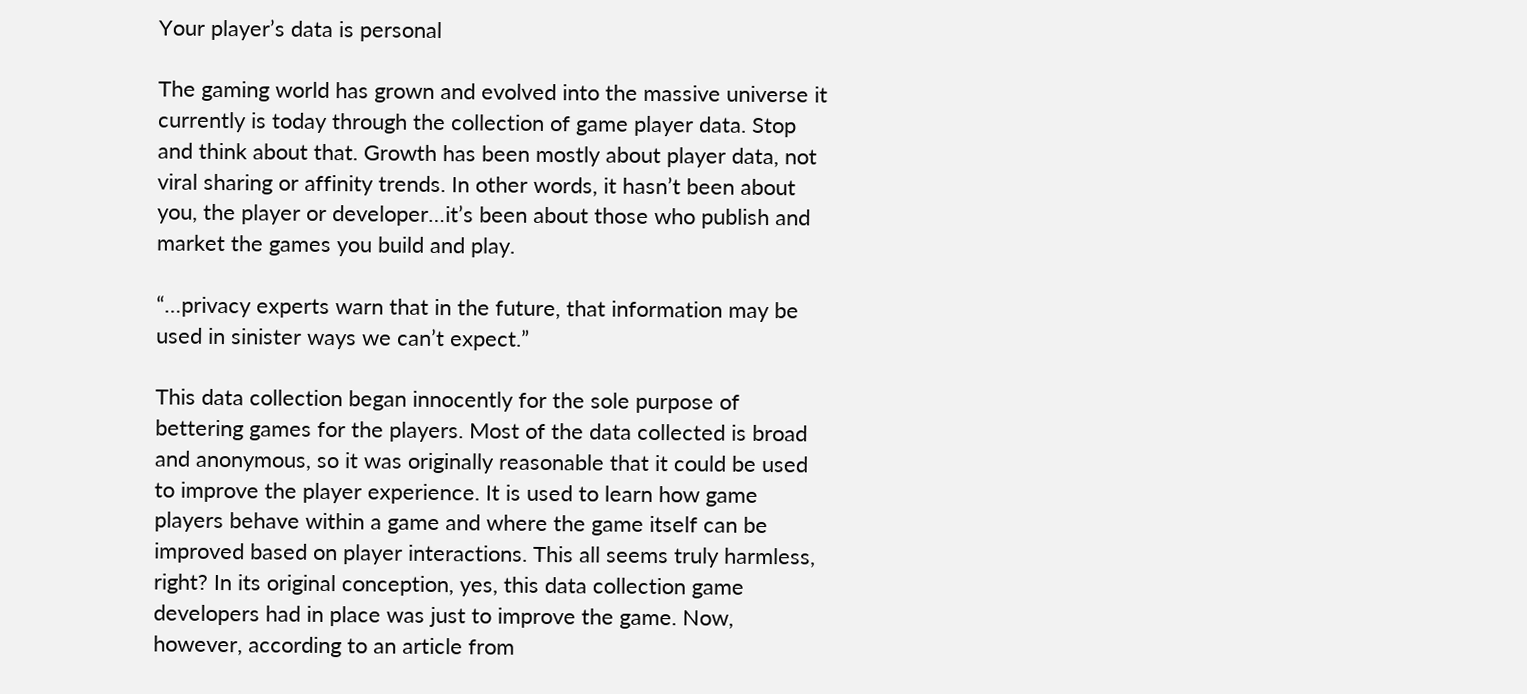Your player’s data is personal

The gaming world has grown and evolved into the massive universe it currently is today through the collection of game player data. Stop and think about that. Growth has been mostly about player data, not viral sharing or affinity trends. In other words, it hasn’t been about you, the player or developer…it’s been about those who publish and market the games you build and play.

“…privacy experts warn that in the future, that information may be used in sinister ways we can’t expect.”

This data collection began innocently for the sole purpose of bettering games for the players. Most of the data collected is broad and anonymous, so it was originally reasonable that it could be used to improve the player experience. It is used to learn how game players behave within a game and where the game itself can be improved based on player interactions. This all seems truly harmless, right? In its original conception, yes, this data collection game developers had in place was just to improve the game. Now, however, according to an article from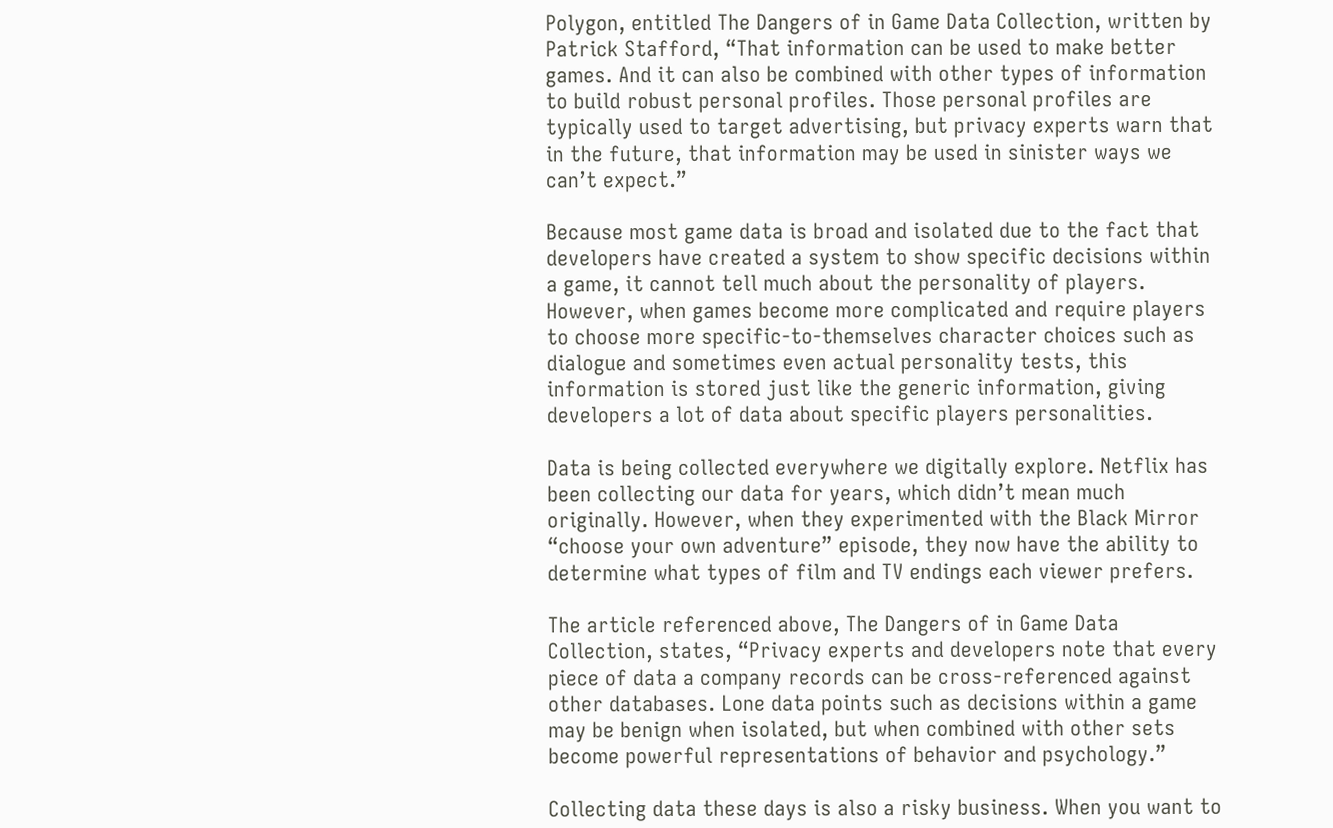Polygon, entitled The Dangers of in Game Data Collection, written by Patrick Stafford, “That information can be used to make better games. And it can also be combined with other types of information to build robust personal profiles. Those personal profiles are typically used to target advertising, but privacy experts warn that in the future, that information may be used in sinister ways we can’t expect.”

Because most game data is broad and isolated due to the fact that developers have created a system to show specific decisions within a game, it cannot tell much about the personality of players. However, when games become more complicated and require players to choose more specific-to-themselves character choices such as dialogue and sometimes even actual personality tests, this information is stored just like the generic information, giving developers a lot of data about specific players personalities.

Data is being collected everywhere we digitally explore. Netflix has been collecting our data for years, which didn’t mean much originally. However, when they experimented with the Black Mirror “choose your own adventure” episode, they now have the ability to determine what types of film and TV endings each viewer prefers.

The article referenced above, The Dangers of in Game Data Collection, states, “Privacy experts and developers note that every piece of data a company records can be cross-referenced against other databases. Lone data points such as decisions within a game may be benign when isolated, but when combined with other sets become powerful representations of behavior and psychology.”

Collecting data these days is also a risky business. When you want to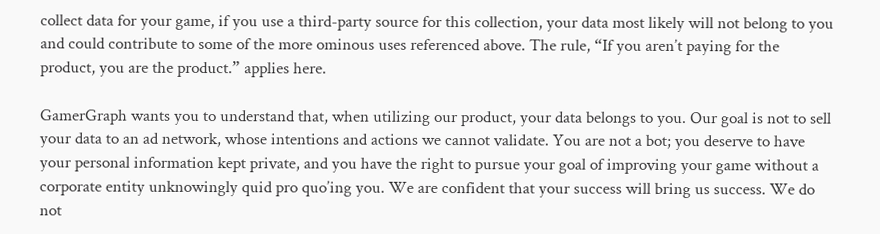collect data for your game, if you use a third-party source for this collection, your data most likely will not belong to you and could contribute to some of the more ominous uses referenced above. The rule, “If you aren’t paying for the product, you are the product.” applies here.

GamerGraph wants you to understand that, when utilizing our product, your data belongs to you. Our goal is not to sell your data to an ad network, whose intentions and actions we cannot validate. You are not a bot; you deserve to have your personal information kept private, and you have the right to pursue your goal of improving your game without a corporate entity unknowingly quid pro quo’ing you. We are confident that your success will bring us success. We do not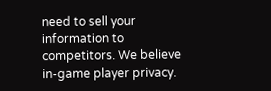need to sell your information to competitors. We believe in-game player privacy.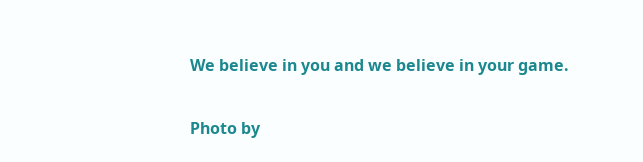We believe in you and we believe in your game.


Photo by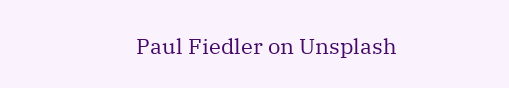Paul Fiedler on Unsplash